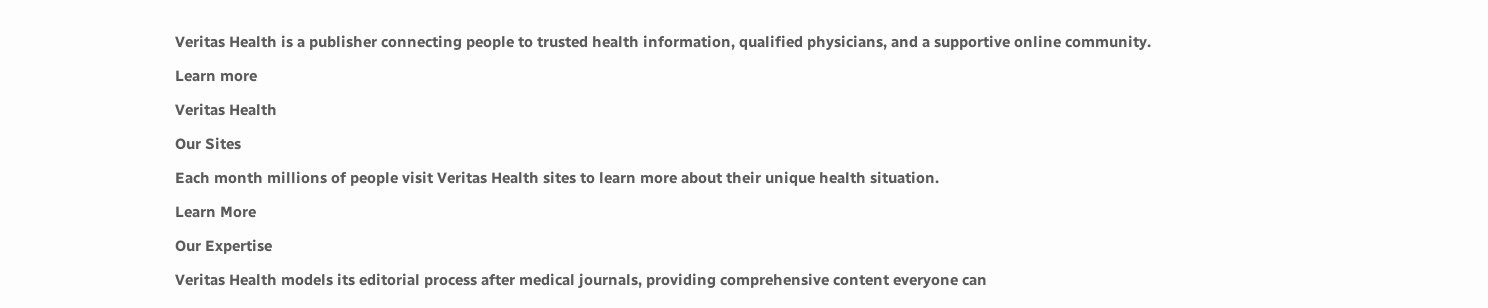Veritas Health is a publisher connecting people to trusted health information, qualified physicians, and a supportive online community.

Learn more

Veritas Health

Our Sites

Each month millions of people visit Veritas Health sites to learn more about their unique health situation.

Learn More

Our Expertise

Veritas Health models its editorial process after medical journals, providing comprehensive content everyone can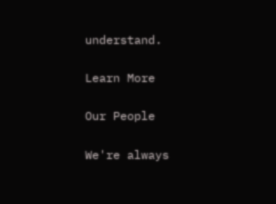understand.

Learn More

Our People

We're always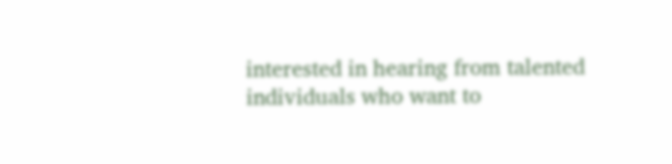interested in hearing from talented individuals who want to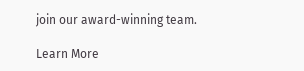join our award-winning team.

Learn More